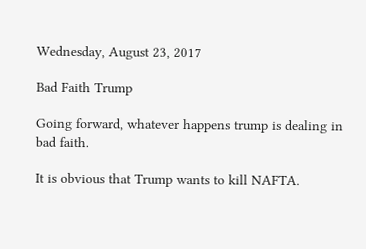Wednesday, August 23, 2017

Bad Faith Trump

Going forward, whatever happens trump is dealing in bad faith.

It is obvious that Trump wants to kill NAFTA.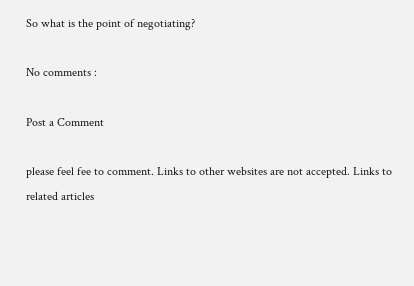So what is the point of negotiating?

No comments :

Post a Comment

please feel fee to comment. Links to other websites are not accepted. Links to related articles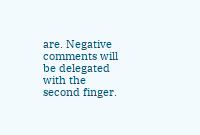are. Negative comments will be delegated with the second finger.